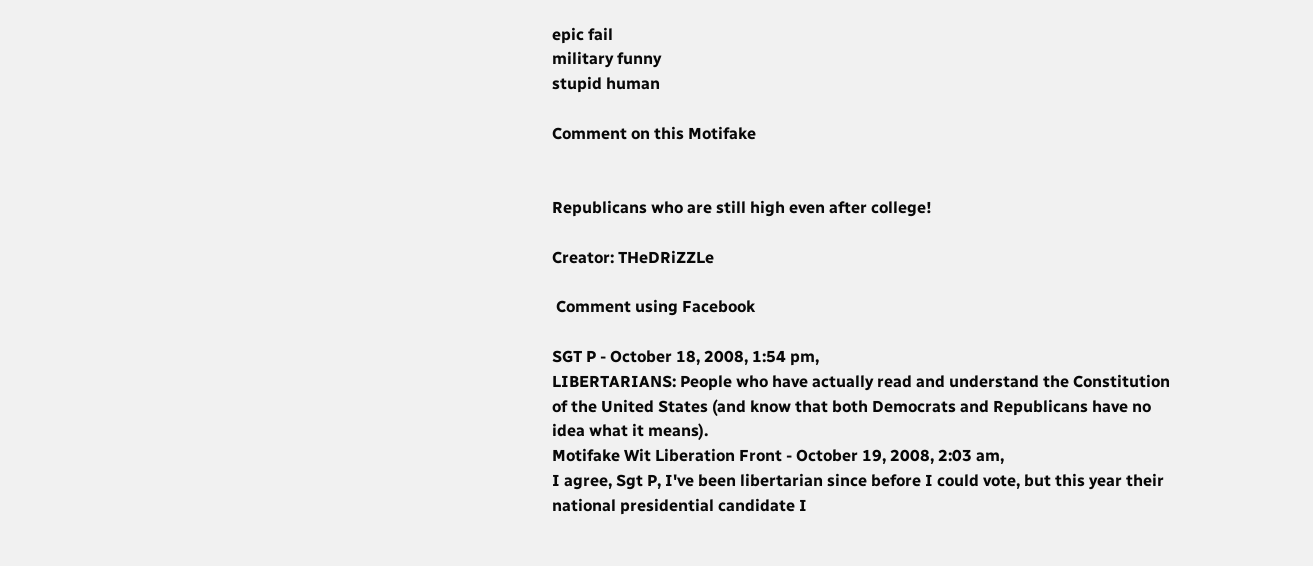epic fail
military funny
stupid human

Comment on this Motifake


Republicans who are still high even after college!

Creator: THeDRiZZLe

 Comment using Facebook

SGT P - October 18, 2008, 1:54 pm,
LIBERTARIANS: People who have actually read and understand the Constitution of the United States (and know that both Democrats and Republicans have no idea what it means).
Motifake Wit Liberation Front - October 19, 2008, 2:03 am,
I agree, Sgt P, I've been libertarian since before I could vote, but this year their national presidential candidate I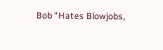Bob "Hates Blowjobs,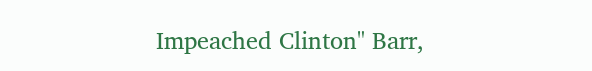Impeached Clinton" Barr,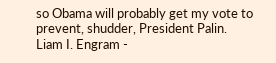so Obama will probably get my vote to prevent, shudder, President Palin.
Liam I. Engram -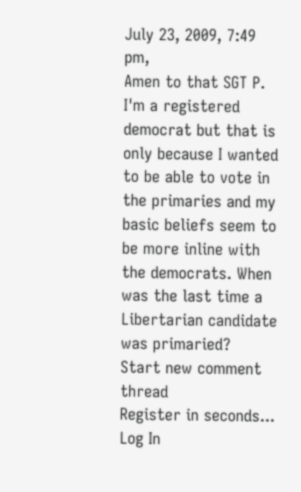July 23, 2009, 7:49 pm,
Amen to that SGT P. I'm a registered democrat but that is only because I wanted to be able to vote in the primaries and my basic beliefs seem to be more inline with the democrats. When was the last time a Libertarian candidate was primaried?
Start new comment thread
Register in seconds...
Log In